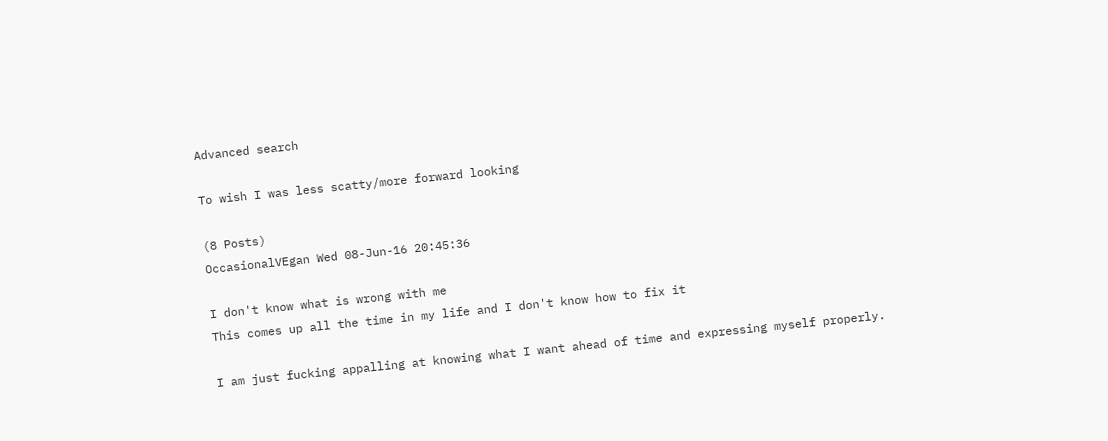Advanced search

To wish I was less scatty/more forward looking

(8 Posts)
OccasionalVEgan Wed 08-Jun-16 20:45:36

I don't know what is wrong with me
This comes up all the time in my life and I don't know how to fix it

I am just fucking appalling at knowing what I want ahead of time and expressing myself properly.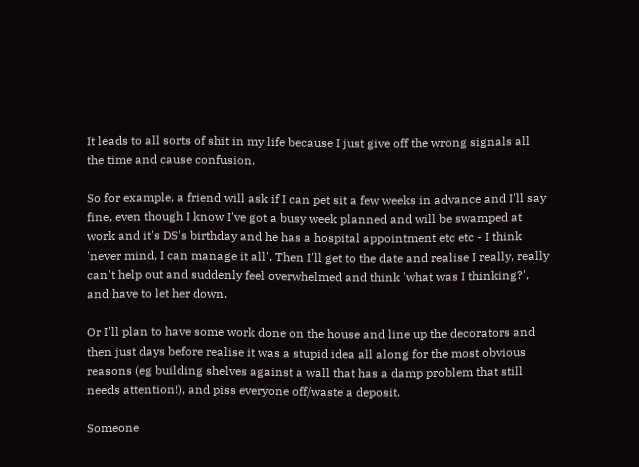It leads to all sorts of shit in my life because I just give off the wrong signals all the time and cause confusion.

So for example, a friend will ask if I can pet sit a few weeks in advance and I'll say fine, even though I know I've got a busy week planned and will be swamped at work and it's DS's birthday and he has a hospital appointment etc etc - I think 'never mind, I can manage it all'. Then I'll get to the date and realise I really, really can't help out and suddenly feel overwhelmed and think 'what was I thinking?', and have to let her down.

Or I'll plan to have some work done on the house and line up the decorators and then just days before realise it was a stupid idea all along for the most obvious reasons (eg building shelves against a wall that has a damp problem that still needs attention!), and piss everyone off/waste a deposit.

Someone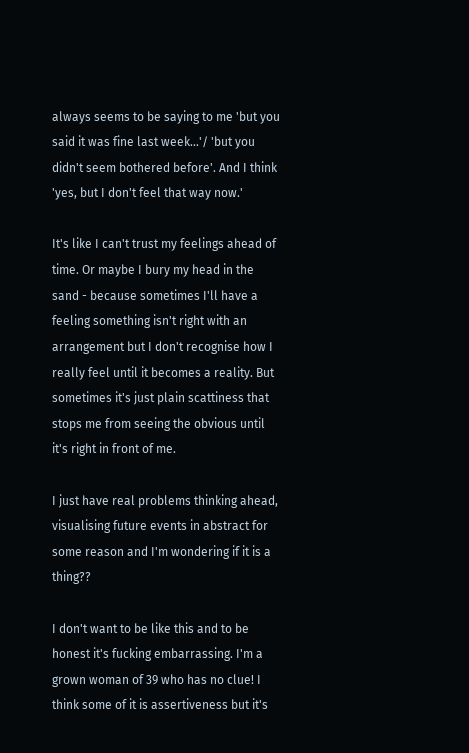always seems to be saying to me 'but you said it was fine last week...'/ 'but you didn't seem bothered before'. And I think 'yes, but I don't feel that way now.'

It's like I can't trust my feelings ahead of time. Or maybe I bury my head in the sand - because sometimes I'll have a feeling something isn't right with an arrangement but I don't recognise how I really feel until it becomes a reality. But sometimes it's just plain scattiness that stops me from seeing the obvious until it's right in front of me.

I just have real problems thinking ahead, visualising future events in abstract for some reason and I'm wondering if it is a thing??

I don't want to be like this and to be honest it's fucking embarrassing. I'm a grown woman of 39 who has no clue! I think some of it is assertiveness but it's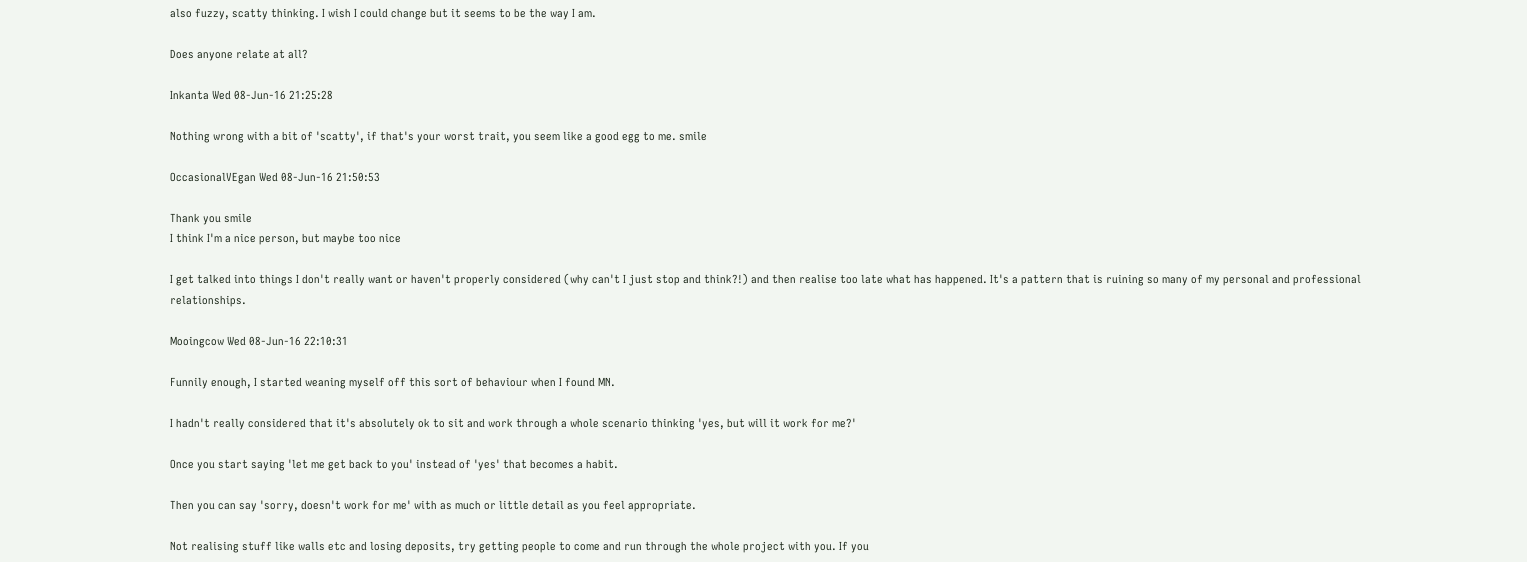also fuzzy, scatty thinking. I wish I could change but it seems to be the way I am.

Does anyone relate at all?

Inkanta Wed 08-Jun-16 21:25:28

Nothing wrong with a bit of 'scatty', if that's your worst trait, you seem like a good egg to me. smile

OccasionalVEgan Wed 08-Jun-16 21:50:53

Thank you smile
I think I'm a nice person, but maybe too nice

I get talked into things I don't really want or haven't properly considered (why can't I just stop and think?!) and then realise too late what has happened. It's a pattern that is ruining so many of my personal and professional relationships.

Mooingcow Wed 08-Jun-16 22:10:31

Funnily enough, I started weaning myself off this sort of behaviour when I found MN.

I hadn't really considered that it's absolutely ok to sit and work through a whole scenario thinking 'yes, but will it work for me?'

Once you start saying 'let me get back to you' instead of 'yes' that becomes a habit.

Then you can say 'sorry, doesn't work for me' with as much or little detail as you feel appropriate.

Not realising stuff like walls etc and losing deposits, try getting people to come and run through the whole project with you. If you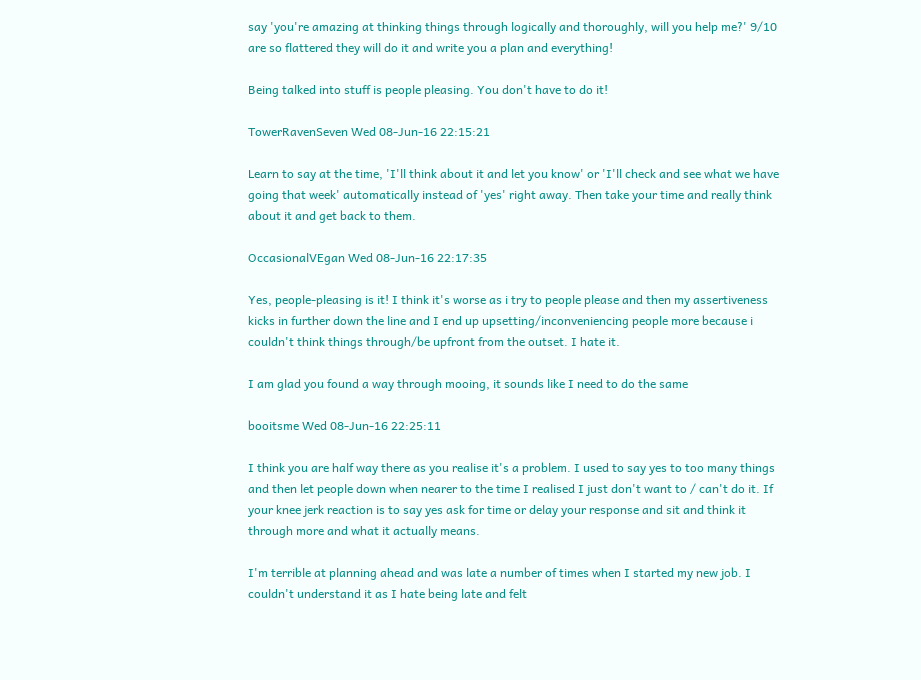say 'you're amazing at thinking things through logically and thoroughly, will you help me?' 9/10 are so flattered they will do it and write you a plan and everything!

Being talked into stuff is people pleasing. You don't have to do it!

TowerRavenSeven Wed 08-Jun-16 22:15:21

Learn to say at the time, 'I'll think about it and let you know' or 'I'll check and see what we have going that week' automatically instead of 'yes' right away. Then take your time and really think about it and get back to them.

OccasionalVEgan Wed 08-Jun-16 22:17:35

Yes, people-pleasing is it! I think it's worse as i try to people please and then my assertiveness kicks in further down the line and I end up upsetting/inconveniencing people more because i couldn't think things through/be upfront from the outset. I hate it.

I am glad you found a way through mooing, it sounds like I need to do the same

booitsme Wed 08-Jun-16 22:25:11

I think you are half way there as you realise it's a problem. I used to say yes to too many things and then let people down when nearer to the time I realised I just don't want to / can't do it. If your knee jerk reaction is to say yes ask for time or delay your response and sit and think it through more and what it actually means.

I'm terrible at planning ahead and was late a number of times when I started my new job. I couldn't understand it as I hate being late and felt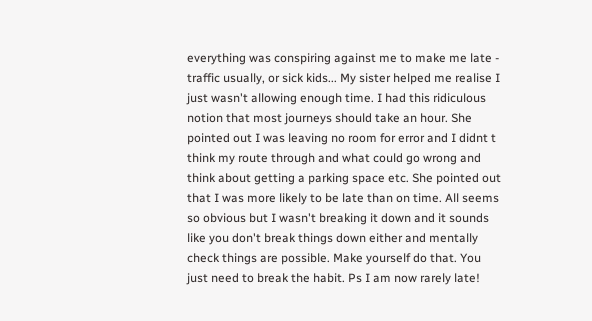everything was conspiring against me to make me late - traffic usually, or sick kids... My sister helped me realise I just wasn't allowing enough time. I had this ridiculous notion that most journeys should take an hour. She pointed out I was leaving no room for error and I didnt t think my route through and what could go wrong and think about getting a parking space etc. She pointed out that I was more likely to be late than on time. All seems so obvious but I wasn't breaking it down and it sounds like you don't break things down either and mentally check things are possible. Make yourself do that. You just need to break the habit. Ps I am now rarely late!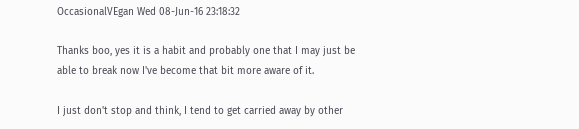OccasionalVEgan Wed 08-Jun-16 23:18:32

Thanks boo, yes it is a habit and probably one that I may just be able to break now I've become that bit more aware of it.

I just don't stop and think, I tend to get carried away by other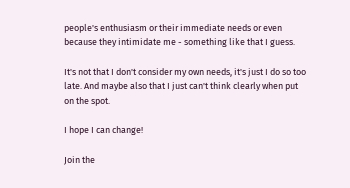people's enthusiasm or their immediate needs or even because they intimidate me - something like that I guess.

It's not that I don't consider my own needs, it's just I do so too late. And maybe also that I just can't think clearly when put on the spot.

I hope I can change!

Join the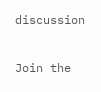discussion

Join the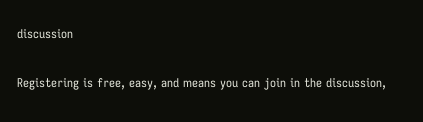discussion

Registering is free, easy, and means you can join in the discussion,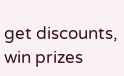get discounts, win prizes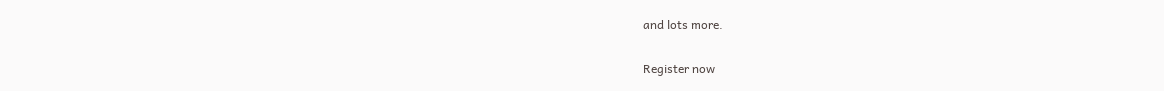and lots more.

Register now